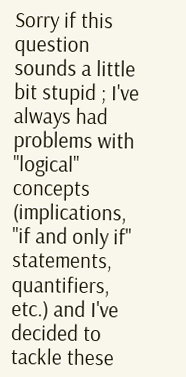Sorry if this question sounds a little bit stupid ; I've always had problems with "logical" concepts (implications, "if and only if" statements, quantifiers, etc.) and I've decided to tackle these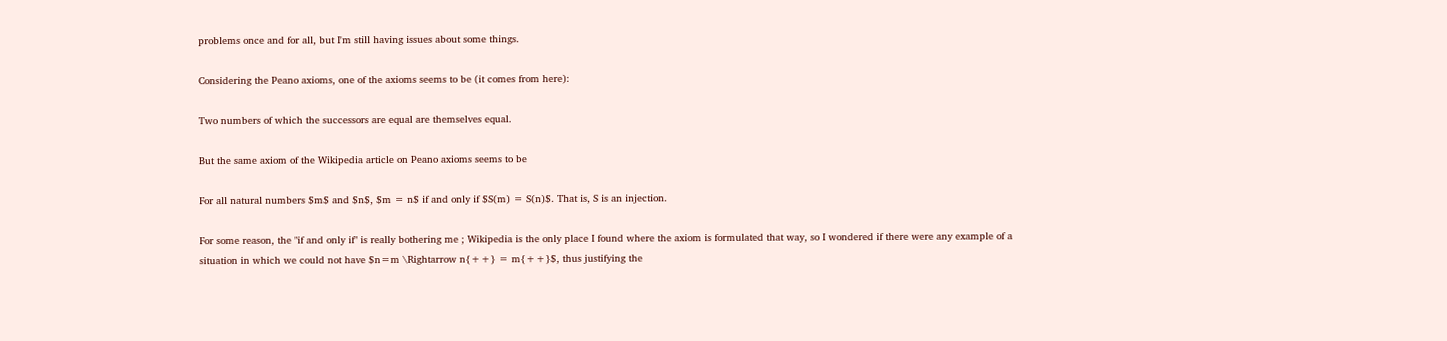problems once and for all, but I'm still having issues about some things.

Considering the Peano axioms, one of the axioms seems to be (it comes from here):

Two numbers of which the successors are equal are themselves equal.

But the same axiom of the Wikipedia article on Peano axioms seems to be

For all natural numbers $m$ and $n$, $m = n$ if and only if $S(m) = S(n)$. That is, S is an injection.

For some reason, the "if and only if" is really bothering me ; Wikipedia is the only place I found where the axiom is formulated that way, so I wondered if there were any example of a situation in which we could not have $n=m \Rightarrow n{++} = m{++}$, thus justifying the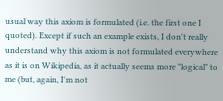usual way this axiom is formulated (i.e. the first one I quoted). Except if such an example exists, I don't really understand why this axiom is not formulated everywhere as it is on Wikipedia, as it actually seems more "logical" to me (but, again, I'm not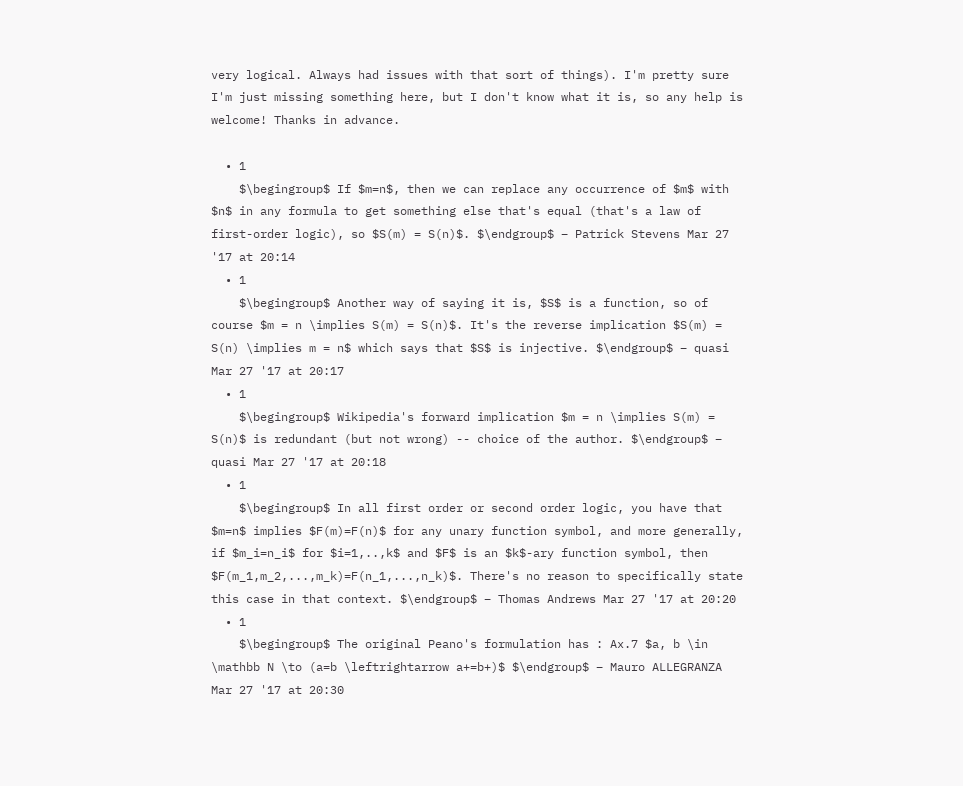very logical. Always had issues with that sort of things). I'm pretty sure I'm just missing something here, but I don't know what it is, so any help is welcome! Thanks in advance.

  • 1
    $\begingroup$ If $m=n$, then we can replace any occurrence of $m$ with $n$ in any formula to get something else that's equal (that's a law of first-order logic), so $S(m) = S(n)$. $\endgroup$ – Patrick Stevens Mar 27 '17 at 20:14
  • 1
    $\begingroup$ Another way of saying it is, $S$ is a function, so of course $m = n \implies S(m) = S(n)$. It's the reverse implication $S(m) = S(n) \implies m = n$ which says that $S$ is injective. $\endgroup$ – quasi Mar 27 '17 at 20:17
  • 1
    $\begingroup$ Wikipedia's forward implication $m = n \implies S(m) = S(n)$ is redundant (but not wrong) -- choice of the author. $\endgroup$ – quasi Mar 27 '17 at 20:18
  • 1
    $\begingroup$ In all first order or second order logic, you have that $m=n$ implies $F(m)=F(n)$ for any unary function symbol, and more generally, if $m_i=n_i$ for $i=1,..,k$ and $F$ is an $k$-ary function symbol, then $F(m_1,m_2,...,m_k)=F(n_1,...,n_k)$. There's no reason to specifically state this case in that context. $\endgroup$ – Thomas Andrews Mar 27 '17 at 20:20
  • 1
    $\begingroup$ The original Peano's formulation has : Ax.7 $a, b \in \mathbb N \to (a=b \leftrightarrow a+=b+)$ $\endgroup$ – Mauro ALLEGRANZA Mar 27 '17 at 20:30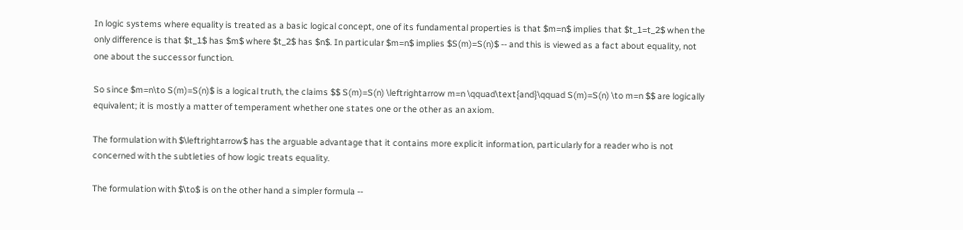In logic systems where equality is treated as a basic logical concept, one of its fundamental properties is that $m=n$ implies that $t_1=t_2$ when the only difference is that $t_1$ has $m$ where $t_2$ has $n$. In particular $m=n$ implies $S(m)=S(n)$ -- and this is viewed as a fact about equality, not one about the successor function.

So since $m=n\to S(m)=S(n)$ is a logical truth, the claims $$ S(m)=S(n) \leftrightarrow m=n \qquad\text{and}\qquad S(m)=S(n) \to m=n $$ are logically equivalent; it is mostly a matter of temperament whether one states one or the other as an axiom.

The formulation with $\leftrightarrow$ has the arguable advantage that it contains more explicit information, particularly for a reader who is not concerned with the subtleties of how logic treats equality.

The formulation with $\to$ is on the other hand a simpler formula --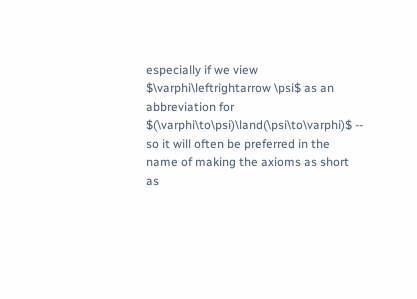especially if we view $\varphi\leftrightarrow \psi$ as an abbreviation for $(\varphi\to\psi)\land(\psi\to\varphi)$ -- so it will often be preferred in the name of making the axioms as short as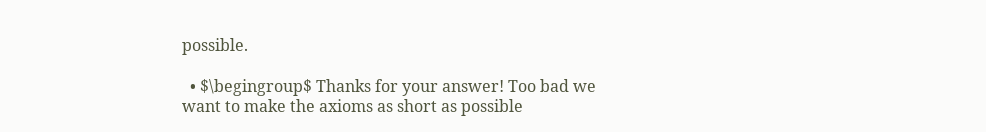possible.

  • $\begingroup$ Thanks for your answer! Too bad we want to make the axioms as short as possible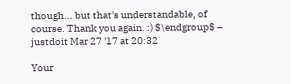though... but that's understandable, of course. Thank you again. :) $\endgroup$ – justdoit Mar 27 '17 at 20:32

Your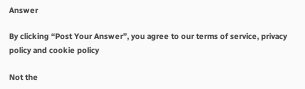Answer

By clicking “Post Your Answer”, you agree to our terms of service, privacy policy and cookie policy

Not the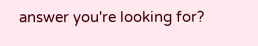answer you're looking for?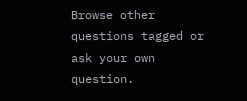Browse other questions tagged or ask your own question.